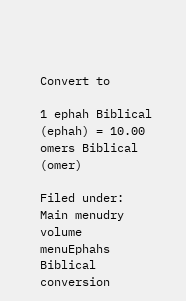Convert to

1 ephah Biblical (ephah) = 10.00 omers Biblical (omer)

Filed under: Main menudry volume menuEphahs Biblical conversion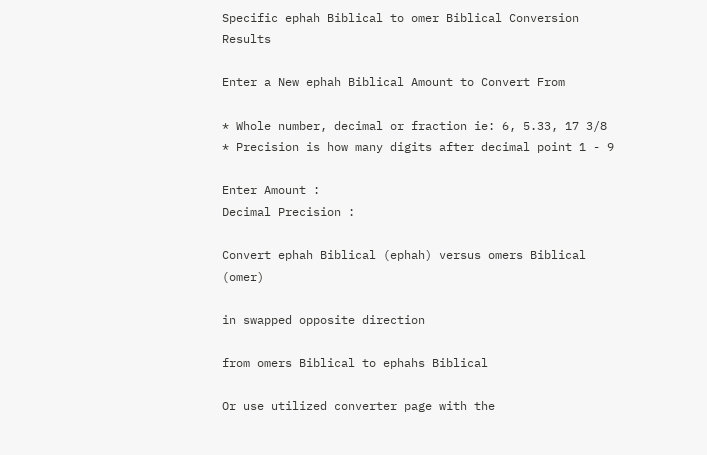Specific ephah Biblical to omer Biblical Conversion Results

Enter a New ephah Biblical Amount to Convert From

* Whole number, decimal or fraction ie: 6, 5.33, 17 3/8
* Precision is how many digits after decimal point 1 - 9

Enter Amount :
Decimal Precision :

Convert ephah Biblical (ephah) versus omers Biblical (omer)

in swapped opposite direction

from omers Biblical to ephahs Biblical

Or use utilized converter page with the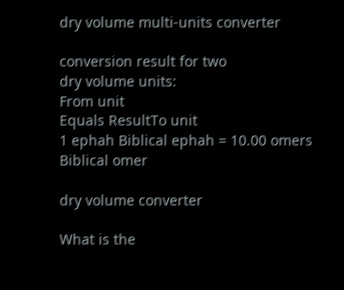dry volume multi-units converter

conversion result for two
dry volume units:
From unit
Equals ResultTo unit
1 ephah Biblical ephah = 10.00 omers Biblical omer

dry volume converter

What is the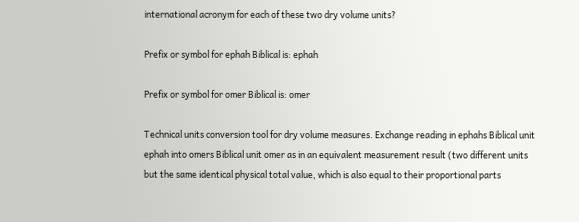international acronym for each of these two dry volume units?

Prefix or symbol for ephah Biblical is: ephah

Prefix or symbol for omer Biblical is: omer

Technical units conversion tool for dry volume measures. Exchange reading in ephahs Biblical unit ephah into omers Biblical unit omer as in an equivalent measurement result (two different units but the same identical physical total value, which is also equal to their proportional parts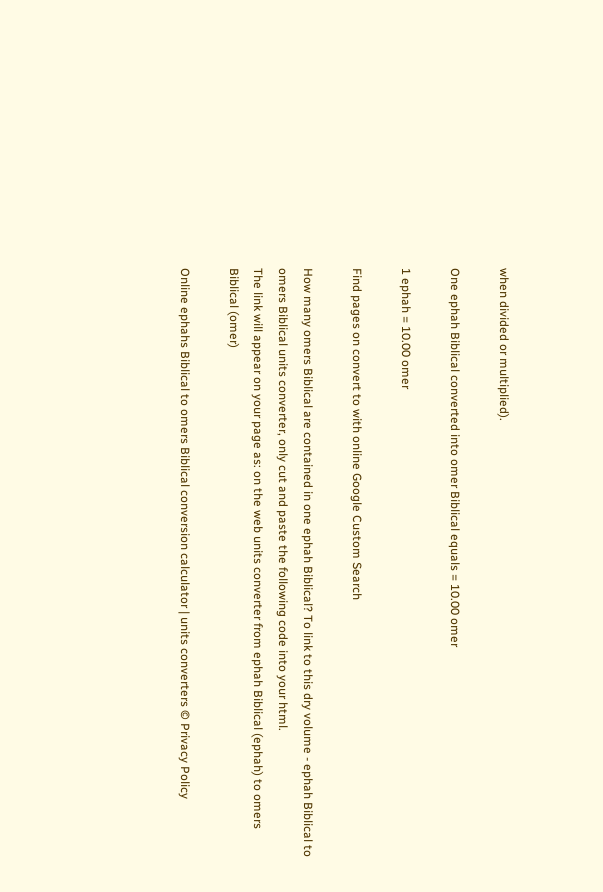when divided or multiplied).

One ephah Biblical converted into omer Biblical equals = 10.00 omer

1 ephah = 10.00 omer

Find pages on convert to with online Google Custom Search

How many omers Biblical are contained in one ephah Biblical? To link to this dry volume - ephah Biblical to omers Biblical units converter, only cut and paste the following code into your html.
The link will appear on your page as: on the web units converter from ephah Biblical (ephah) to omers Biblical (omer)

Online ephahs Biblical to omers Biblical conversion calculator | units converters © Privacy Policy